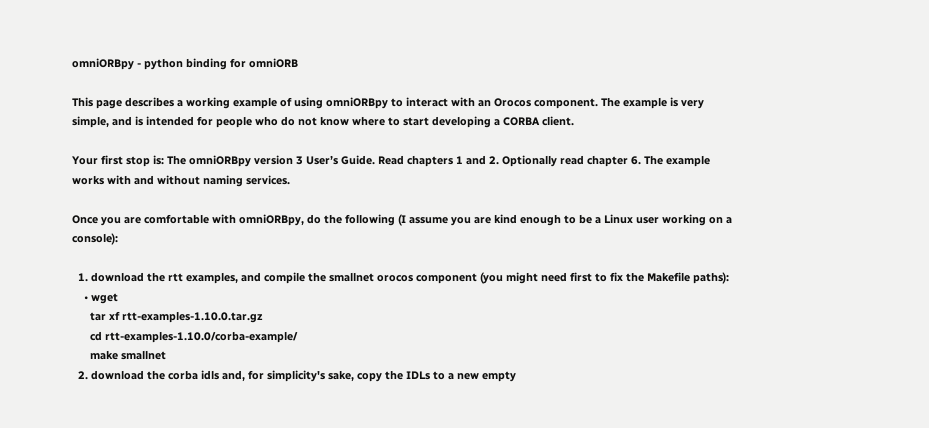omniORBpy - python binding for omniORB

This page describes a working example of using omniORBpy to interact with an Orocos component. The example is very simple, and is intended for people who do not know where to start developing a CORBA client.

Your first stop is: The omniORBpy version 3 User’s Guide. Read chapters 1 and 2. Optionally read chapter 6. The example works with and without naming services.

Once you are comfortable with omniORBpy, do the following (I assume you are kind enough to be a Linux user working on a console):

  1. download the rtt examples, and compile the smallnet orocos component (you might need first to fix the Makefile paths):
    • wget
      tar xf rtt-examples-1.10.0.tar.gz
      cd rtt-examples-1.10.0/corba-example/
      make smallnet
  2. download the corba idls and, for simplicity's sake, copy the IDLs to a new empty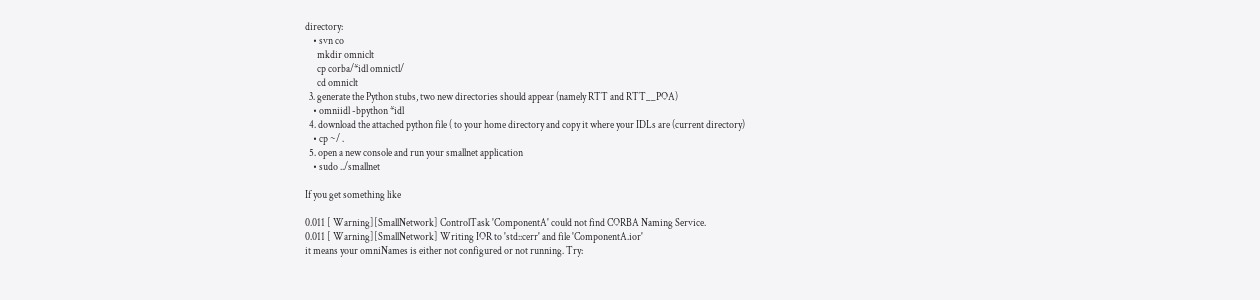directory:
    • svn co
      mkdir omniclt
      cp corba/*idl omnictl/
      cd omniclt
  3. generate the Python stubs, two new directories should appear (namely RTT and RTT__POA)
    • omniidl -bpython *idl
  4. download the attached python file ( to your home directory and copy it where your IDLs are (current directory)
    • cp ~/ .
  5. open a new console and run your smallnet application
    • sudo ../smallnet

If you get something like

0.011 [ Warning][SmallNetwork] ControlTask 'ComponentA' could not find CORBA Naming Service.
0.011 [ Warning][SmallNetwork] Writing IOR to 'std::cerr' and file 'ComponentA.ior'
it means your omniNames is either not configured or not running. Try: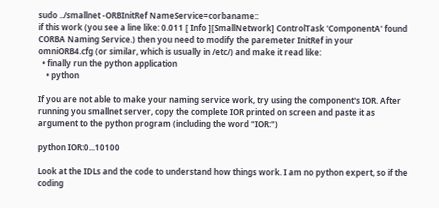sudo ../smallnet -ORBInitRef NameService=corbaname::
if this work (you see a line like: 0.011 [ Info ][SmallNetwork] ControlTask 'ComponentA' found CORBA Naming Service.) then you need to modify the paremeter InitRef in your omniORB4.cfg (or similar, which is usually in /etc/) and make it read like:
  • finally run the python application
    • python

If you are not able to make your naming service work, try using the component's IOR. After running you smallnet server, copy the complete IOR printed on screen and paste it as argument to the python program (including the word "IOR:")

python IOR:0...10100

Look at the IDLs and the code to understand how things work. I am no python expert, so if the coding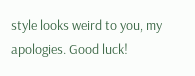style looks weird to you, my apologies. Good luck!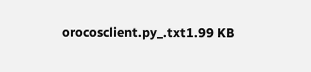orocosclient.py_.txt1.99 KB